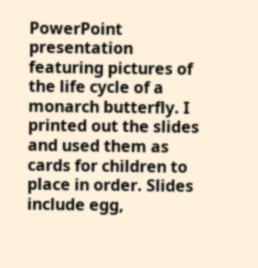PowerPoint presentation featuring pictures of the life cycle of a monarch butterfly. I printed out the slides and used them as cards for children to place in order. Slides include egg,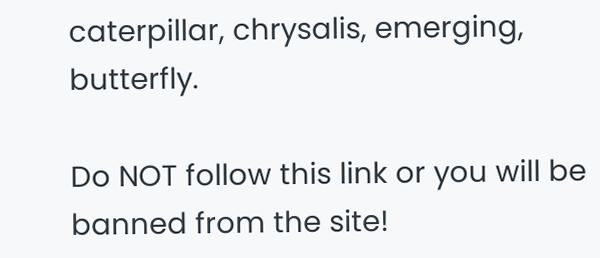caterpillar, chrysalis, emerging, butterfly.

Do NOT follow this link or you will be banned from the site!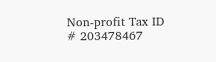Non-profit Tax ID # 203478467